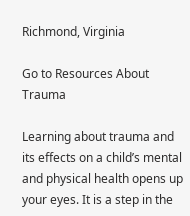Richmond, Virginia

Go to Resources About Trauma

Learning about trauma and its effects on a child’s mental and physical health opens up your eyes. It is a step in the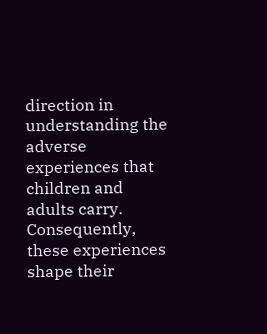direction in understanding the adverse experiences that children and adults carry. Consequently, these experiences shape their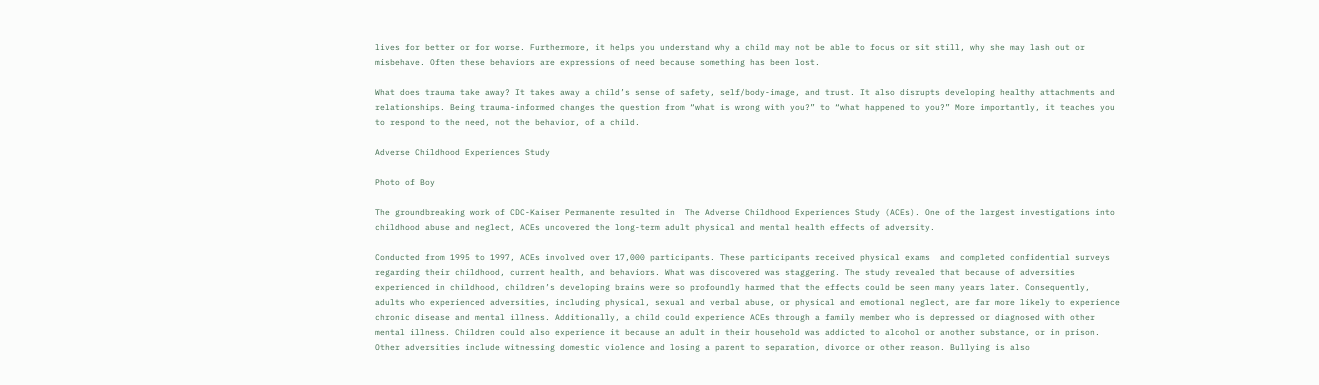lives for better or for worse. Furthermore, it helps you understand why a child may not be able to focus or sit still, why she may lash out or misbehave. Often these behaviors are expressions of need because something has been lost.

What does trauma take away? It takes away a child’s sense of safety, self/body-image, and trust. It also disrupts developing healthy attachments and relationships. Being trauma-informed changes the question from “what is wrong with you?” to “what happened to you?” More importantly, it teaches you to respond to the need, not the behavior, of a child.

Adverse Childhood Experiences Study

Photo of Boy

The groundbreaking work of CDC-Kaiser Permanente resulted in  The Adverse Childhood Experiences Study (ACEs). One of the largest investigations into childhood abuse and neglect, ACEs uncovered the long-term adult physical and mental health effects of adversity.

Conducted from 1995 to 1997, ACEs involved over 17,000 participants. These participants received physical exams  and completed confidential surveys regarding their childhood, current health, and behaviors. What was discovered was staggering. The study revealed that because of adversities experienced in childhood, children’s developing brains were so profoundly harmed that the effects could be seen many years later. Consequently, adults who experienced adversities, including physical, sexual and verbal abuse, or physical and emotional neglect, are far more likely to experience chronic disease and mental illness. Additionally, a child could experience ACEs through a family member who is depressed or diagnosed with other mental illness. Children could also experience it because an adult in their household was addicted to alcohol or another substance, or in prison. Other adversities include witnessing domestic violence and losing a parent to separation, divorce or other reason. Bullying is also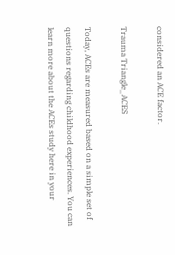considered an ACE factor.

Trauma Triangle_ACES

Today, ACEs are measured based on a simple set of questions regarding childhood experiences. You can learn more about the ACEs study here in your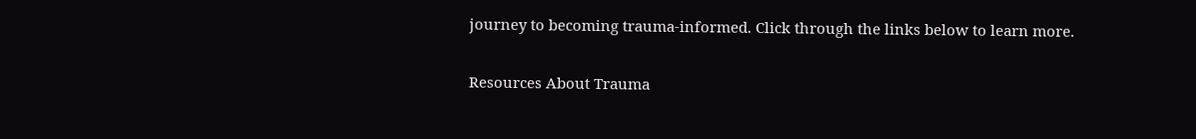journey to becoming trauma-informed. Click through the links below to learn more.

Resources About Trauma